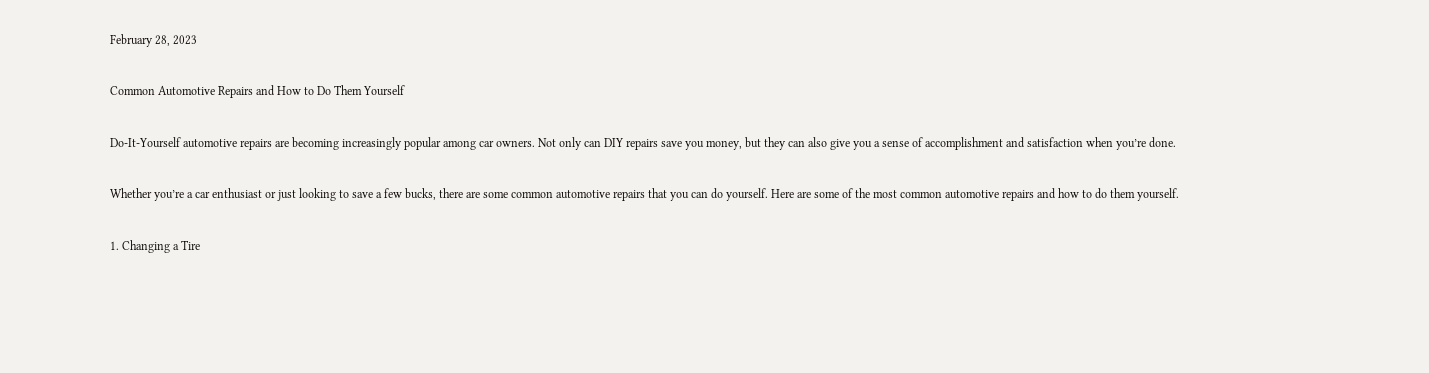February 28, 2023

Common Automotive Repairs and How to Do Them Yourself

Do-It-Yourself automotive repairs are becoming increasingly popular among car owners. Not only can DIY repairs save you money, but they can also give you a sense of accomplishment and satisfaction when you’re done.

Whether you’re a car enthusiast or just looking to save a few bucks, there are some common automotive repairs that you can do yourself. Here are some of the most common automotive repairs and how to do them yourself.

1. Changing a Tire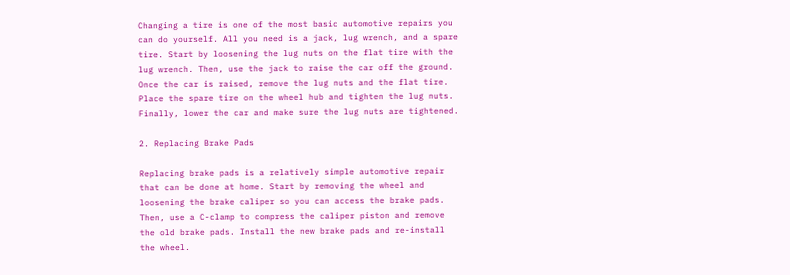Changing a tire is one of the most basic automotive repairs you can do yourself. All you need is a jack, lug wrench, and a spare tire. Start by loosening the lug nuts on the flat tire with the lug wrench. Then, use the jack to raise the car off the ground. Once the car is raised, remove the lug nuts and the flat tire. Place the spare tire on the wheel hub and tighten the lug nuts. Finally, lower the car and make sure the lug nuts are tightened.

2. Replacing Brake Pads

Replacing brake pads is a relatively simple automotive repair that can be done at home. Start by removing the wheel and loosening the brake caliper so you can access the brake pads. Then, use a C-clamp to compress the caliper piston and remove the old brake pads. Install the new brake pads and re-install the wheel.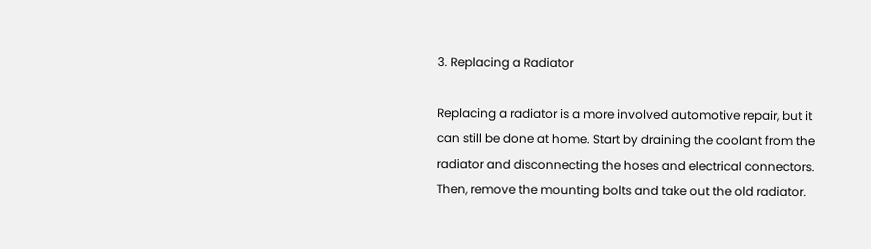3. Replacing a Radiator

Replacing a radiator is a more involved automotive repair, but it can still be done at home. Start by draining the coolant from the radiator and disconnecting the hoses and electrical connectors. Then, remove the mounting bolts and take out the old radiator.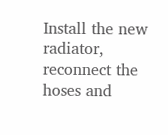Install the new radiator, reconnect the hoses and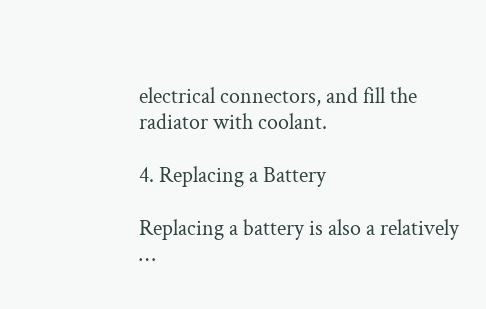electrical connectors, and fill the radiator with coolant.

4. Replacing a Battery

Replacing a battery is also a relatively …